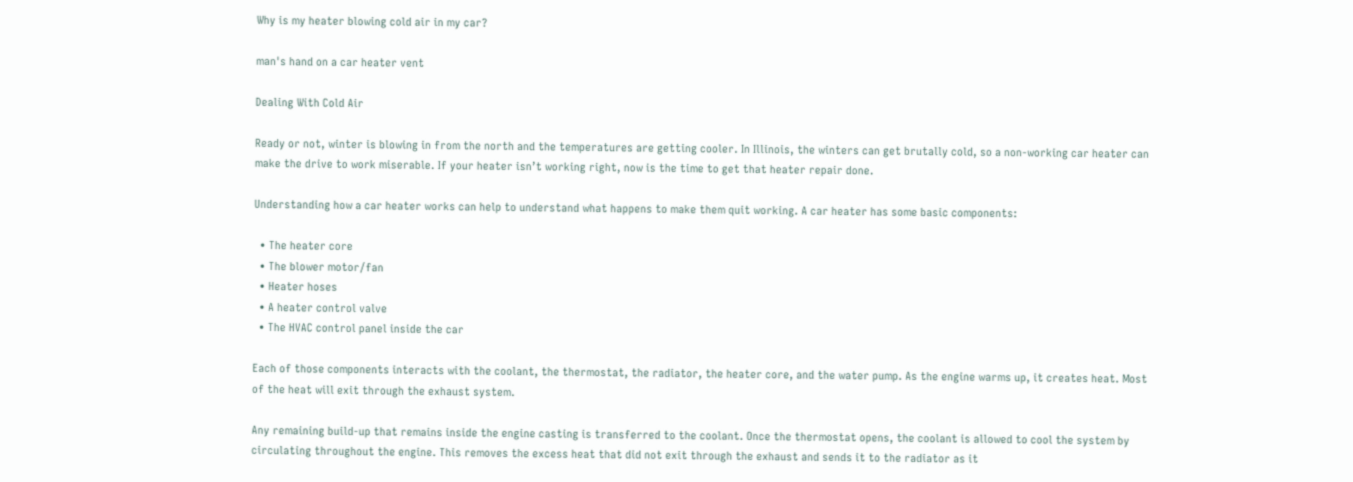Why is my heater blowing cold air in my car?

man's hand on a car heater vent

Dealing With Cold Air

Ready or not, winter is blowing in from the north and the temperatures are getting cooler. In Illinois, the winters can get brutally cold, so a non-working car heater can make the drive to work miserable. If your heater isn’t working right, now is the time to get that heater repair done.

Understanding how a car heater works can help to understand what happens to make them quit working. A car heater has some basic components:

  • The heater core
  • The blower motor/fan
  • Heater hoses
  • A heater control valve
  • The HVAC control panel inside the car

Each of those components interacts with the coolant, the thermostat, the radiator, the heater core, and the water pump. As the engine warms up, it creates heat. Most of the heat will exit through the exhaust system.

Any remaining build-up that remains inside the engine casting is transferred to the coolant. Once the thermostat opens, the coolant is allowed to cool the system by circulating throughout the engine. This removes the excess heat that did not exit through the exhaust and sends it to the radiator as it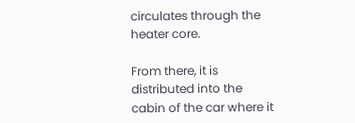circulates through the heater core.

From there, it is distributed into the cabin of the car where it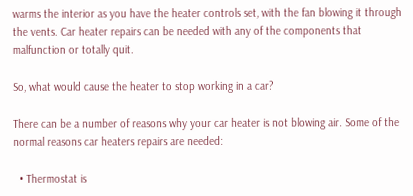warms the interior as you have the heater controls set, with the fan blowing it through the vents. Car heater repairs can be needed with any of the components that malfunction or totally quit.

So, what would cause the heater to stop working in a car?

There can be a number of reasons why your car heater is not blowing air. Some of the normal reasons car heaters repairs are needed:

  • Thermostat is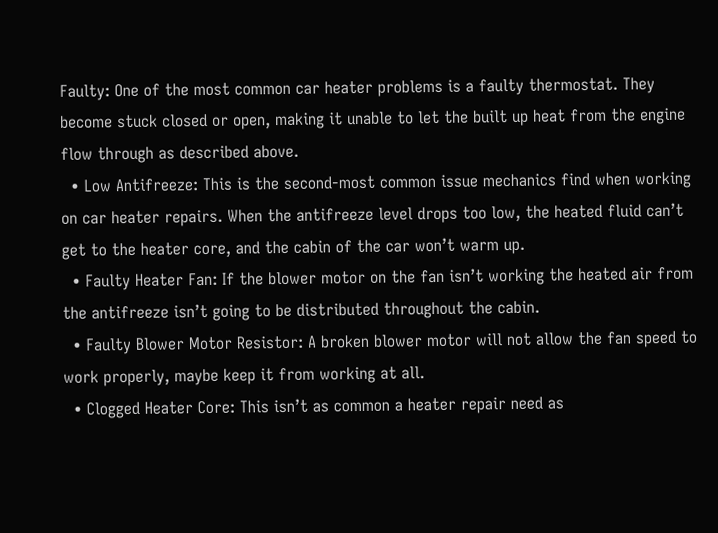Faulty: One of the most common car heater problems is a faulty thermostat. They become stuck closed or open, making it unable to let the built up heat from the engine flow through as described above.
  • Low Antifreeze: This is the second-most common issue mechanics find when working on car heater repairs. When the antifreeze level drops too low, the heated fluid can’t get to the heater core, and the cabin of the car won’t warm up.
  • Faulty Heater Fan: If the blower motor on the fan isn’t working the heated air from the antifreeze isn’t going to be distributed throughout the cabin.
  • Faulty Blower Motor Resistor: A broken blower motor will not allow the fan speed to work properly, maybe keep it from working at all.
  • Clogged Heater Core: This isn’t as common a heater repair need as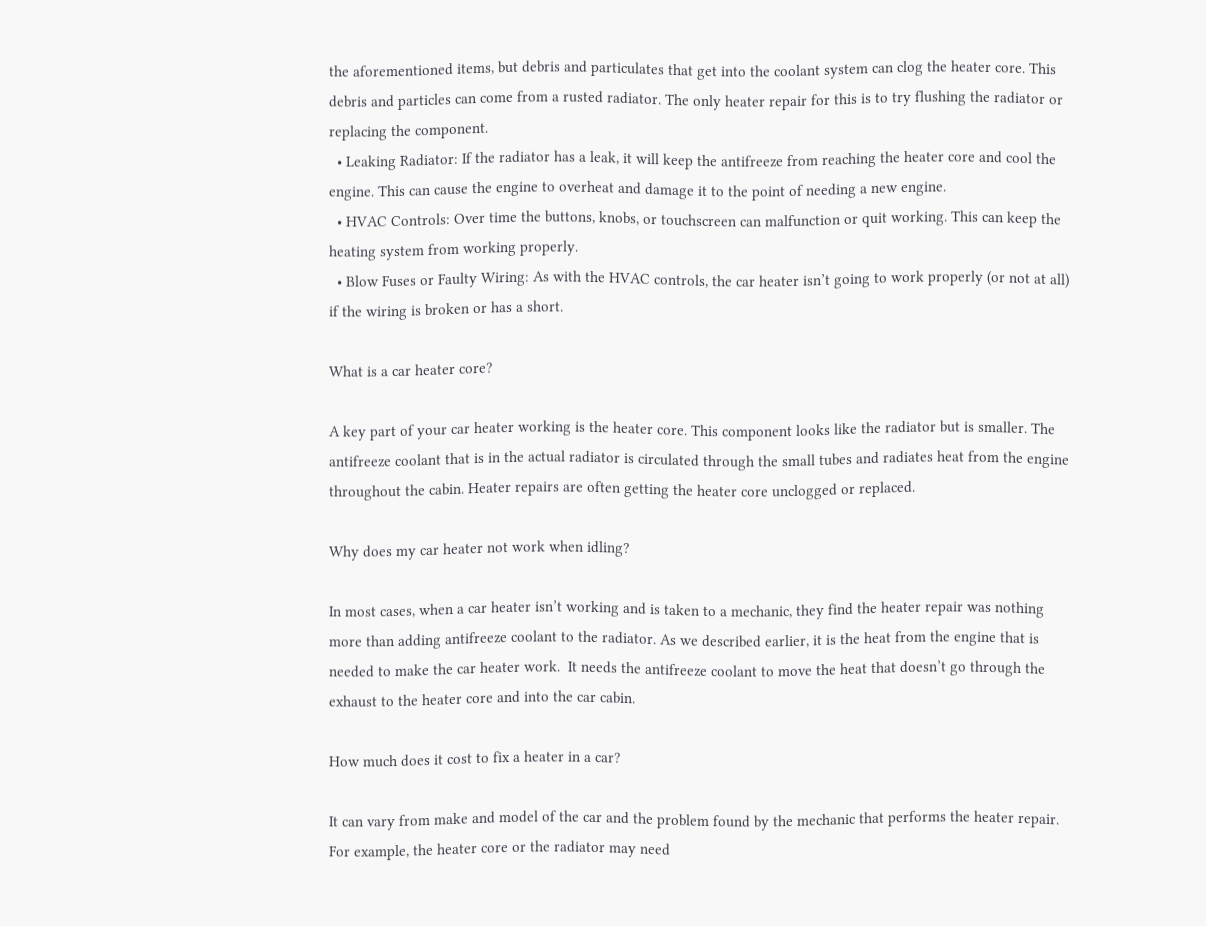the aforementioned items, but debris and particulates that get into the coolant system can clog the heater core. This debris and particles can come from a rusted radiator. The only heater repair for this is to try flushing the radiator or replacing the component.
  • Leaking Radiator: If the radiator has a leak, it will keep the antifreeze from reaching the heater core and cool the engine. This can cause the engine to overheat and damage it to the point of needing a new engine.
  • HVAC Controls: Over time the buttons, knobs, or touchscreen can malfunction or quit working. This can keep the heating system from working properly.
  • Blow Fuses or Faulty Wiring: As with the HVAC controls, the car heater isn’t going to work properly (or not at all) if the wiring is broken or has a short.

What is a car heater core?

A key part of your car heater working is the heater core. This component looks like the radiator but is smaller. The antifreeze coolant that is in the actual radiator is circulated through the small tubes and radiates heat from the engine throughout the cabin. Heater repairs are often getting the heater core unclogged or replaced.

Why does my car heater not work when idling?

In most cases, when a car heater isn’t working and is taken to a mechanic, they find the heater repair was nothing more than adding antifreeze coolant to the radiator. As we described earlier, it is the heat from the engine that is needed to make the car heater work.  It needs the antifreeze coolant to move the heat that doesn’t go through the exhaust to the heater core and into the car cabin.

How much does it cost to fix a heater in a car?

It can vary from make and model of the car and the problem found by the mechanic that performs the heater repair.  For example, the heater core or the radiator may need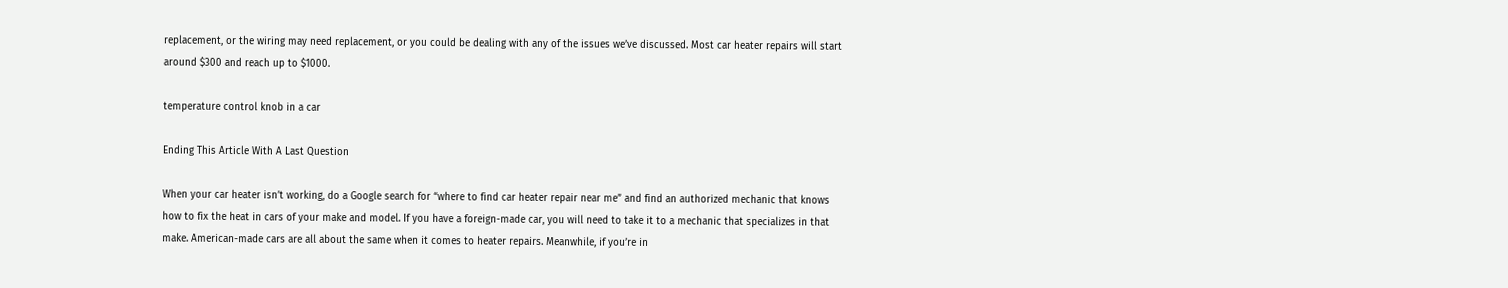replacement, or the wiring may need replacement, or you could be dealing with any of the issues we’ve discussed. Most car heater repairs will start around $300 and reach up to $1000.

temperature control knob in a car

Ending This Article With A Last Question

When your car heater isn’t working, do a Google search for “where to find car heater repair near me” and find an authorized mechanic that knows how to fix the heat in cars of your make and model. If you have a foreign-made car, you will need to take it to a mechanic that specializes in that make. American-made cars are all about the same when it comes to heater repairs. Meanwhile, if you’re in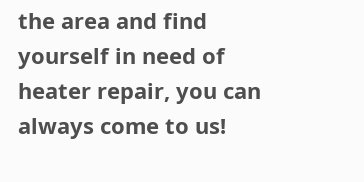the area and find yourself in need of heater repair, you can always come to us!